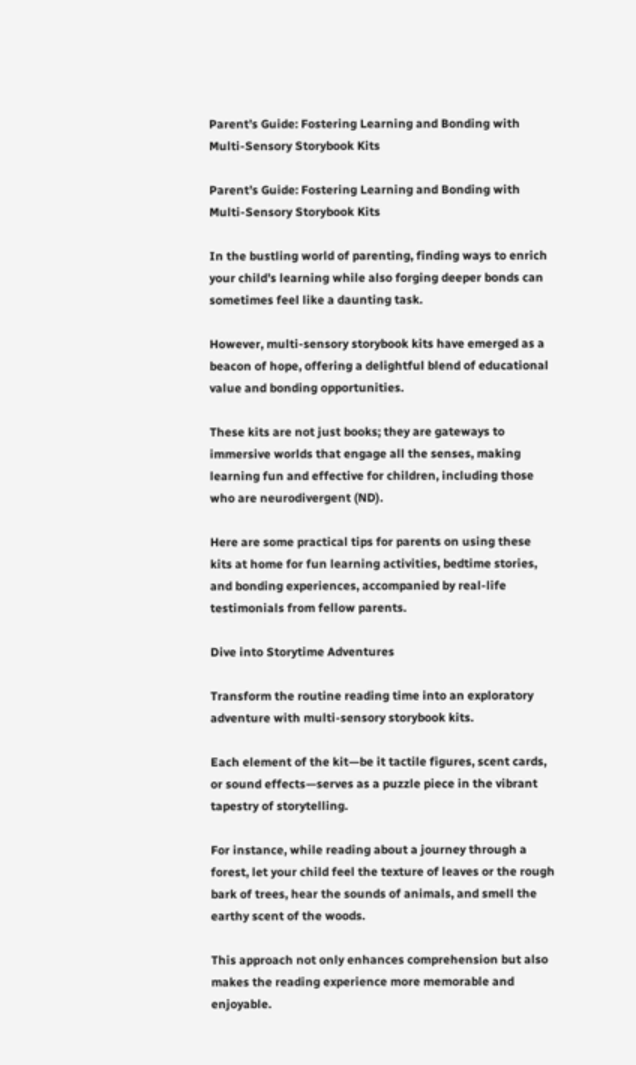Parent’s Guide: Fostering Learning and Bonding with Multi-Sensory Storybook Kits

Parent’s Guide: Fostering Learning and Bonding with Multi-Sensory Storybook Kits

In the bustling world of parenting, finding ways to enrich your child’s learning while also forging deeper bonds can sometimes feel like a daunting task.

However, multi-sensory storybook kits have emerged as a beacon of hope, offering a delightful blend of educational value and bonding opportunities.

These kits are not just books; they are gateways to immersive worlds that engage all the senses, making learning fun and effective for children, including those who are neurodivergent (ND).

Here are some practical tips for parents on using these kits at home for fun learning activities, bedtime stories, and bonding experiences, accompanied by real-life testimonials from fellow parents.

Dive into Storytime Adventures

Transform the routine reading time into an exploratory adventure with multi-sensory storybook kits.

Each element of the kit—be it tactile figures, scent cards, or sound effects—serves as a puzzle piece in the vibrant tapestry of storytelling.

For instance, while reading about a journey through a forest, let your child feel the texture of leaves or the rough bark of trees, hear the sounds of animals, and smell the earthy scent of the woods.

This approach not only enhances comprehension but also makes the reading experience more memorable and enjoyable.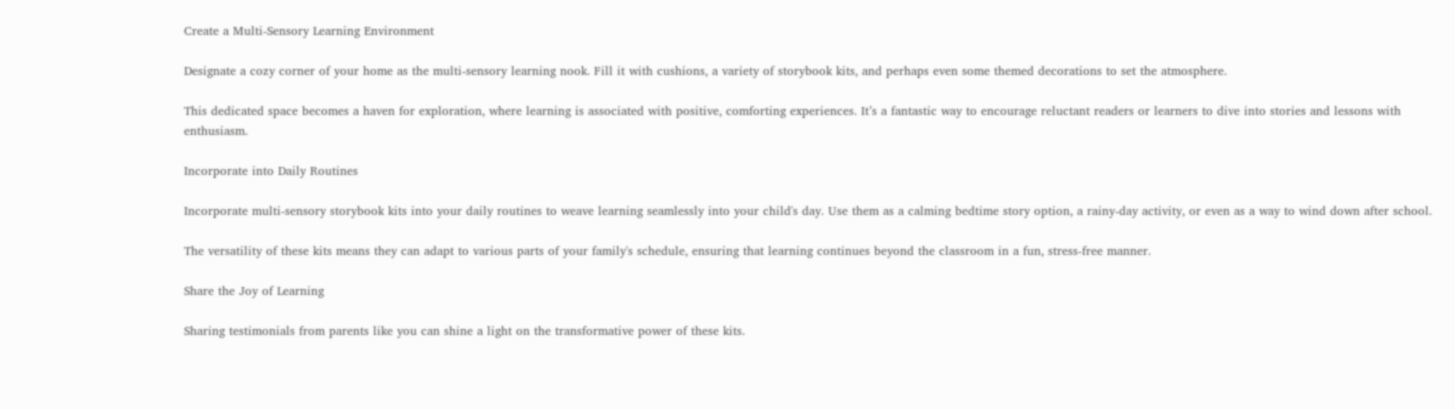Create a Multi-Sensory Learning Environment

Designate a cozy corner of your home as the multi-sensory learning nook. Fill it with cushions, a variety of storybook kits, and perhaps even some themed decorations to set the atmosphere.

This dedicated space becomes a haven for exploration, where learning is associated with positive, comforting experiences. It’s a fantastic way to encourage reluctant readers or learners to dive into stories and lessons with enthusiasm.

Incorporate into Daily Routines

Incorporate multi-sensory storybook kits into your daily routines to weave learning seamlessly into your child's day. Use them as a calming bedtime story option, a rainy-day activity, or even as a way to wind down after school.

The versatility of these kits means they can adapt to various parts of your family's schedule, ensuring that learning continues beyond the classroom in a fun, stress-free manner.

Share the Joy of Learning

Sharing testimonials from parents like you can shine a light on the transformative power of these kits.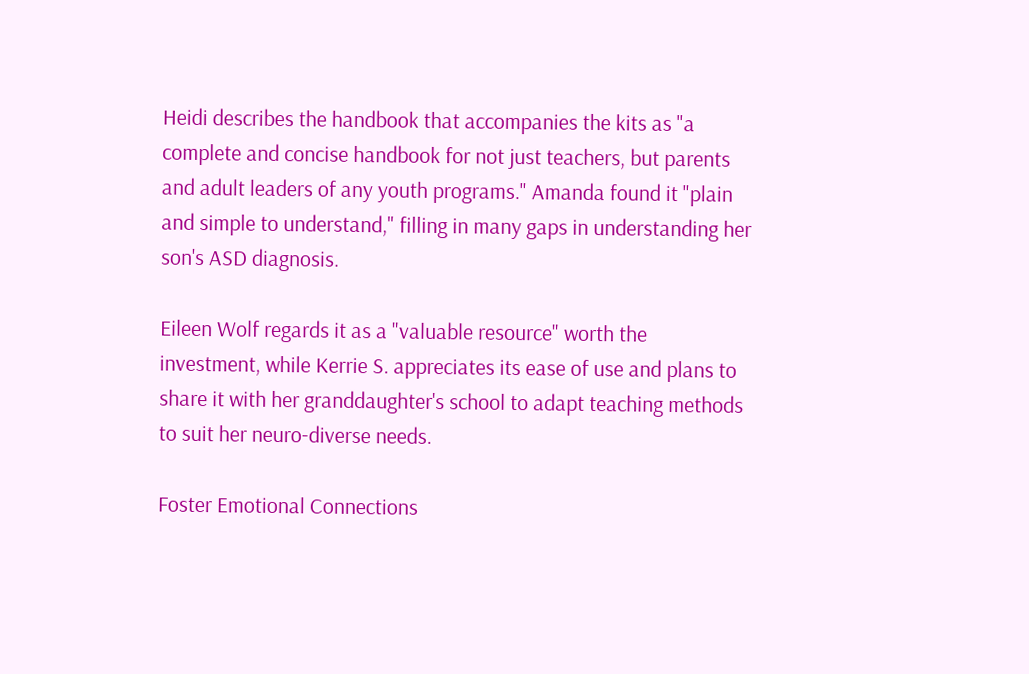Heidi describes the handbook that accompanies the kits as "a complete and concise handbook for not just teachers, but parents and adult leaders of any youth programs." Amanda found it "plain and simple to understand," filling in many gaps in understanding her son's ASD diagnosis.

Eileen Wolf regards it as a "valuable resource" worth the investment, while Kerrie S. appreciates its ease of use and plans to share it with her granddaughter's school to adapt teaching methods to suit her neuro-diverse needs.

Foster Emotional Connections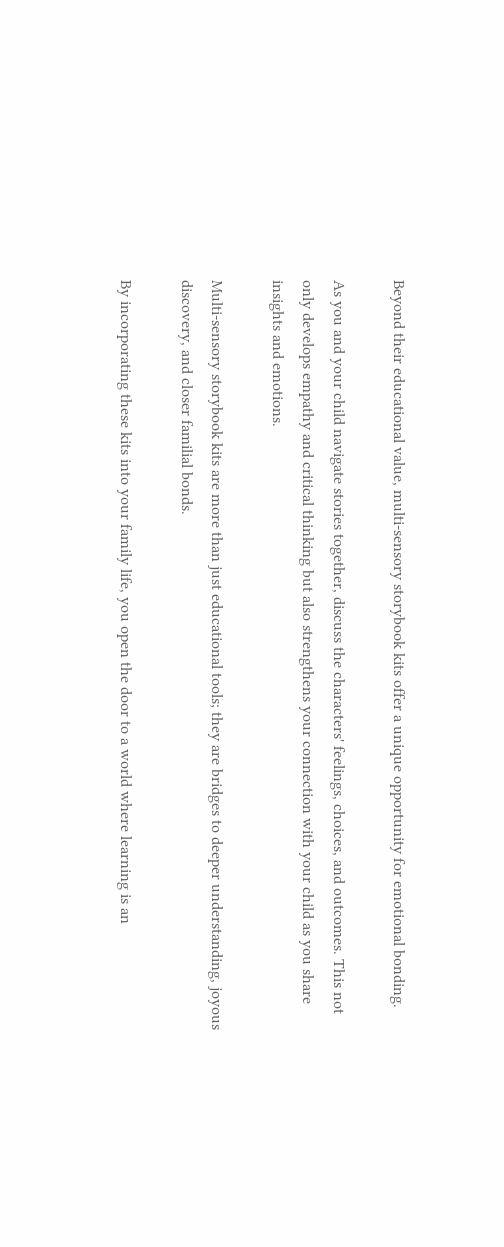Beyond their educational value, multi-sensory storybook kits offer a unique opportunity for emotional bonding.

As you and your child navigate stories together, discuss the characters' feelings, choices, and outcomes. This not only develops empathy and critical thinking but also strengthens your connection with your child as you share insights and emotions.

Multi-sensory storybook kits are more than just educational tools; they are bridges to deeper understanding, joyous discovery, and closer familial bonds.

By incorporating these kits into your family life, you open the door to a world where learning is an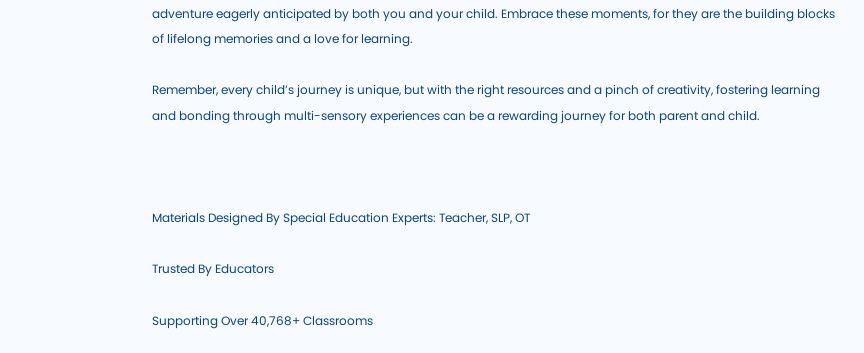adventure eagerly anticipated by both you and your child. Embrace these moments, for they are the building blocks of lifelong memories and a love for learning.

Remember, every child’s journey is unique, but with the right resources and a pinch of creativity, fostering learning and bonding through multi-sensory experiences can be a rewarding journey for both parent and child.



Materials Designed By Special Education Experts: Teacher, SLP, OT

Trusted By Educators

Supporting Over 40,768+ Classrooms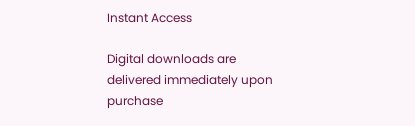Instant Access

Digital downloads are delivered immediately upon purchase